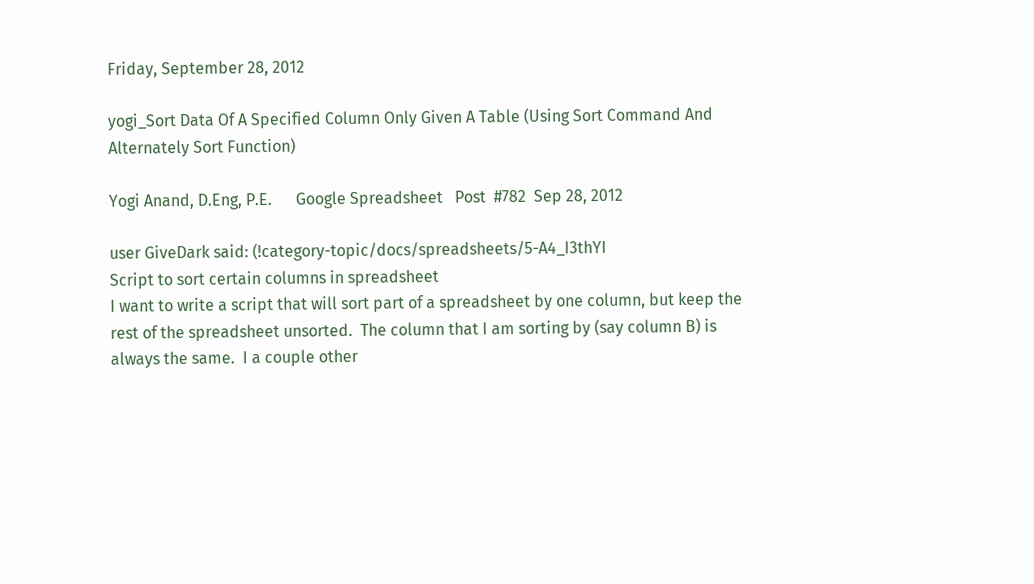Friday, September 28, 2012

yogi_Sort Data Of A Specified Column Only Given A Table (Using Sort Command And Alternately Sort Function)

Yogi Anand, D.Eng, P.E.      Google Spreadsheet   Post  #782  Sep 28, 2012

user GiveDark said: (!category-topic/docs/spreadsheets/5-A4_I3thYI
Script to sort certain columns in spreadsheet
I want to write a script that will sort part of a spreadsheet by one column, but keep the rest of the spreadsheet unsorted.  The column that I am sorting by (say column B) is always the same.  I a couple other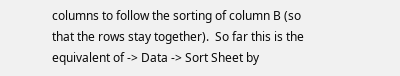columns to follow the sorting of column B (so that the rows stay together).  So far this is the equivalent of -> Data -> Sort Sheet by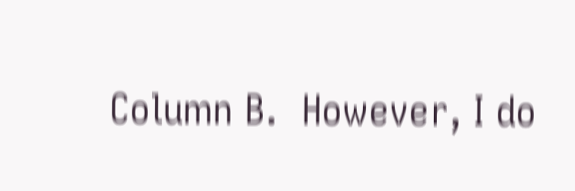Column B.  However, I do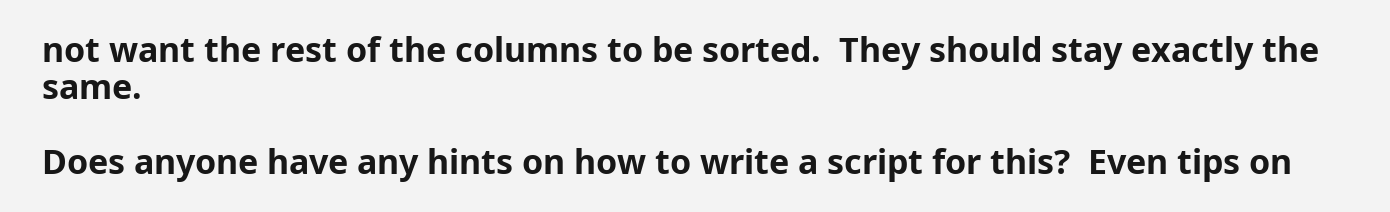not want the rest of the columns to be sorted.  They should stay exactly the same.

Does anyone have any hints on how to write a script for this?  Even tips on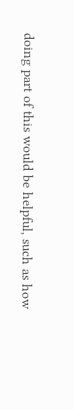doing part of this would be helpful, such as how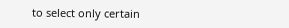to select only certain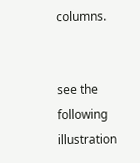columns.


see the following illustration